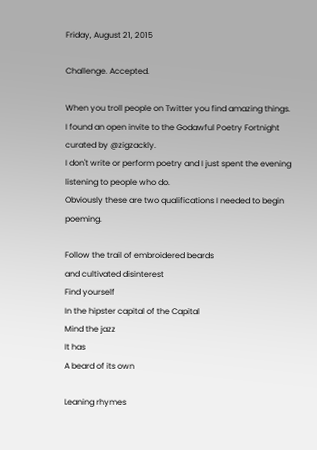Friday, August 21, 2015

Challenge. Accepted.

When you troll people on Twitter you find amazing things.
I found an open invite to the Godawful Poetry Fortnight curated by @zigzackly.
I don't write or perform poetry and I just spent the evening listening to people who do.
Obviously these are two qualifications I needed to begin poeming.

Follow the trail of embroidered beards
and cultivated disinterest
Find yourself
In the hipster capital of the Capital
Mind the jazz
It has
A beard of its own

Leaning rhymes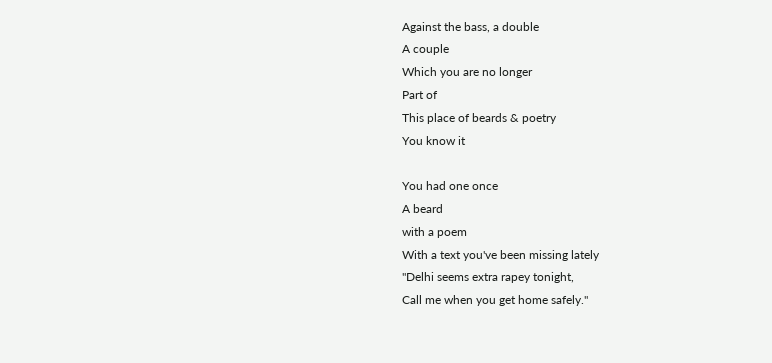Against the bass, a double
A couple
Which you are no longer
Part of
This place of beards & poetry
You know it

You had one once
A beard
with a poem
With a text you've been missing lately
"Delhi seems extra rapey tonight,
Call me when you get home safely."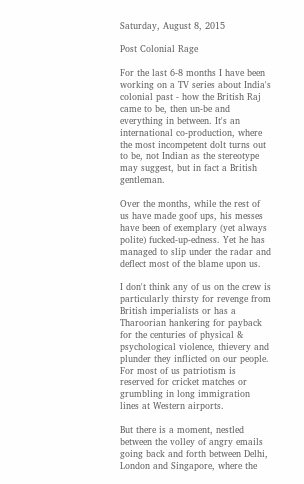Saturday, August 8, 2015

Post Colonial Rage

For the last 6-8 months I have been working on a TV series about India's colonial past - how the British Raj came to be, then un-be and everything in between. It's an international co-production, where the most incompetent dolt turns out to be, not Indian as the stereotype may suggest, but in fact a British gentleman.

Over the months, while the rest of us have made goof ups, his messes have been of exemplary (yet always polite) fucked-up-edness. Yet he has managed to slip under the radar and deflect most of the blame upon us.

I don't think any of us on the crew is particularly thirsty for revenge from British imperialists or has a Tharoorian hankering for payback for the centuries of physical & psychological violence, thievery and plunder they inflicted on our people. For most of us patriotism is reserved for cricket matches or grumbling in long immigration lines at Western airports.

But there is a moment, nestled between the volley of angry emails going back and forth between Delhi, London and Singapore, where the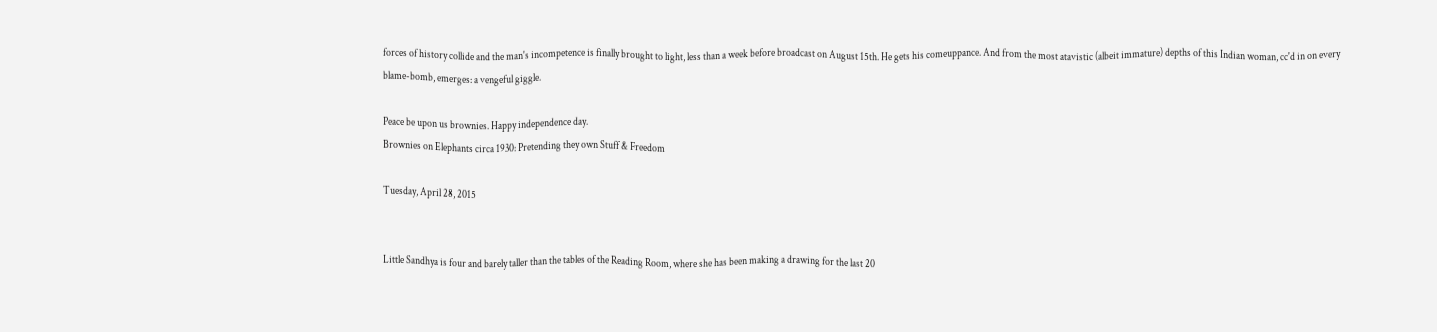forces of history collide and the man's incompetence is finally brought to light, less than a week before broadcast on August 15th. He gets his comeuppance. And from the most atavistic (albeit immature) depths of this Indian woman, cc'd in on every blame-bomb, emerges: a vengeful giggle.

Peace be upon us brownies. Happy independence day.
Brownies on Elephants circa 1930: Pretending they own Stuff & Freedom

Tuesday, April 28, 2015


Little Sandhya is four and barely taller than the tables of the Reading Room, where she has been making a drawing for the last 20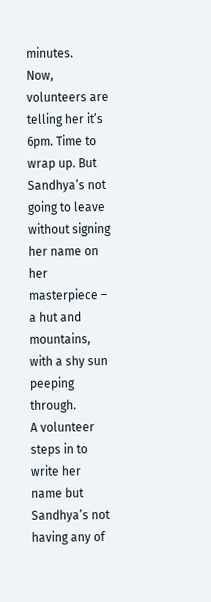minutes.
Now, volunteers are telling her it’s 6pm. Time to wrap up. But Sandhya’s not going to leave without signing her name on her masterpiece – a hut and mountains, with a shy sun peeping through.
A volunteer steps in to write her name but Sandhya’s not having any of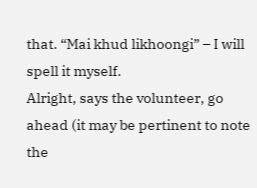that. “Mai khud likhoongi” – I will spell it myself.
Alright, says the volunteer, go ahead (it may be pertinent to note the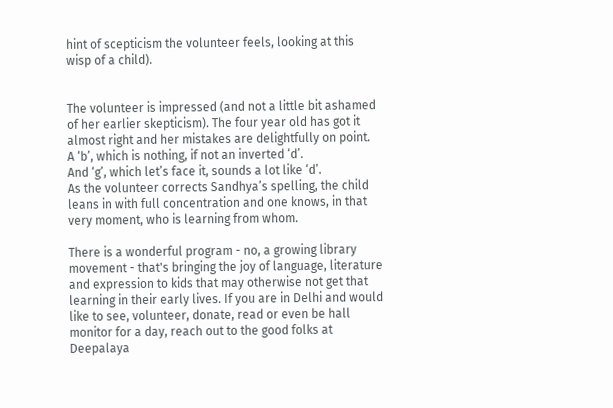hint of scepticism the volunteer feels, looking at this wisp of a child).


The volunteer is impressed (and not a little bit ashamed of her earlier skepticism). The four year old has got it almost right and her mistakes are delightfully on point.
A ‘b’, which is nothing, if not an inverted ‘d’.
And ‘g’, which let’s face it, sounds a lot like ‘d’.
As the volunteer corrects Sandhya’s spelling, the child leans in with full concentration and one knows, in that very moment, who is learning from whom.

There is a wonderful program - no, a growing library movement - that's bringing the joy of language, literature and expression to kids that may otherwise not get that learning in their early lives. If you are in Delhi and would like to see, volunteer, donate, read or even be hall monitor for a day, reach out to the good folks at Deepalaya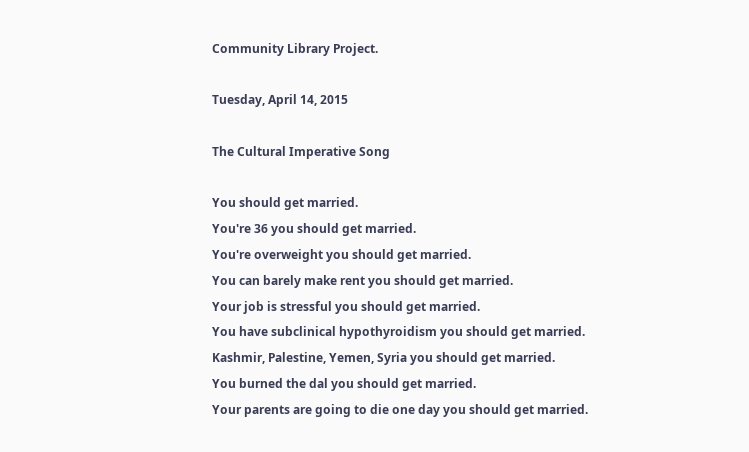Community Library Project.

Tuesday, April 14, 2015

The Cultural Imperative Song

You should get married.
You're 36 you should get married.
You're overweight you should get married.
You can barely make rent you should get married.
Your job is stressful you should get married.
You have subclinical hypothyroidism you should get married.
Kashmir, Palestine, Yemen, Syria you should get married.
You burned the dal you should get married.
Your parents are going to die one day you should get married.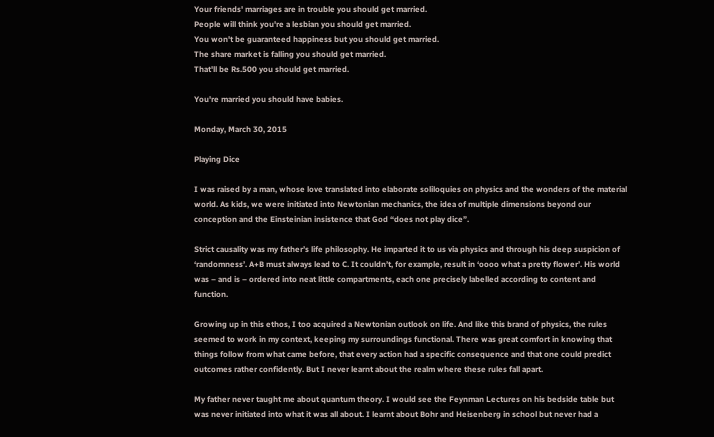Your friends' marriages are in trouble you should get married.
People will think you're a lesbian you should get married.
You won't be guaranteed happiness but you should get married.
The share market is falling you should get married.
That'll be Rs.500 you should get married.

You're married you should have babies.

Monday, March 30, 2015

Playing Dice

I was raised by a man, whose love translated into elaborate soliloquies on physics and the wonders of the material world. As kids, we were initiated into Newtonian mechanics, the idea of multiple dimensions beyond our conception and the Einsteinian insistence that God “does not play dice”.

Strict causality was my father’s life philosophy. He imparted it to us via physics and through his deep suspicion of ‘randomness’. A+B must always lead to C. It couldn’t, for example, result in ‘oooo what a pretty flower’. His world was – and is – ordered into neat little compartments, each one precisely labelled according to content and function.

Growing up in this ethos, I too acquired a Newtonian outlook on life. And like this brand of physics, the rules seemed to work in my context, keeping my surroundings functional. There was great comfort in knowing that things follow from what came before, that every action had a specific consequence and that one could predict outcomes rather confidently. But I never learnt about the realm where these rules fall apart.

My father never taught me about quantum theory. I would see the Feynman Lectures on his bedside table but was never initiated into what it was all about. I learnt about Bohr and Heisenberg in school but never had a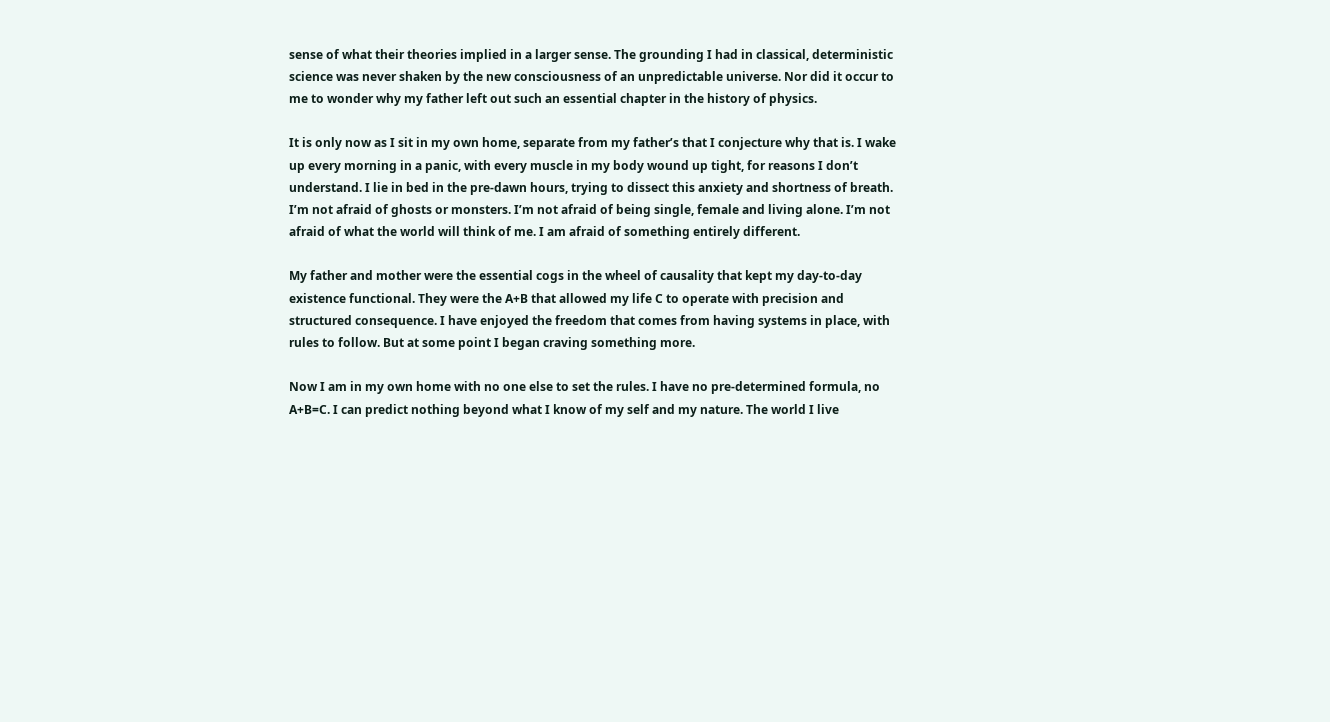sense of what their theories implied in a larger sense. The grounding I had in classical, deterministic science was never shaken by the new consciousness of an unpredictable universe. Nor did it occur to me to wonder why my father left out such an essential chapter in the history of physics.

It is only now as I sit in my own home, separate from my father’s that I conjecture why that is. I wake up every morning in a panic, with every muscle in my body wound up tight, for reasons I don’t understand. I lie in bed in the pre-dawn hours, trying to dissect this anxiety and shortness of breath. I’m not afraid of ghosts or monsters. I’m not afraid of being single, female and living alone. I’m not afraid of what the world will think of me. I am afraid of something entirely different.

My father and mother were the essential cogs in the wheel of causality that kept my day-to-day existence functional. They were the A+B that allowed my life C to operate with precision and structured consequence. I have enjoyed the freedom that comes from having systems in place, with rules to follow. But at some point I began craving something more.

Now I am in my own home with no one else to set the rules. I have no pre-determined formula, no A+B=C. I can predict nothing beyond what I know of my self and my nature. The world I live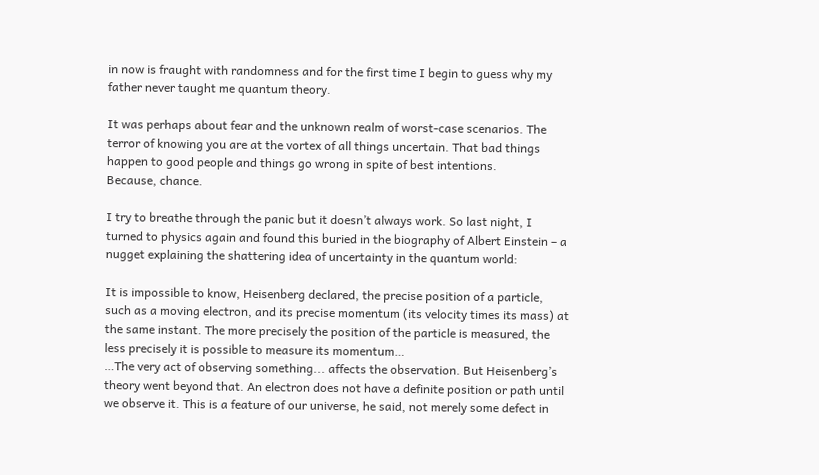in now is fraught with randomness and for the first time I begin to guess why my father never taught me quantum theory.

It was perhaps about fear and the unknown realm of worst-case scenarios. The terror of knowing you are at the vortex of all things uncertain. That bad things happen to good people and things go wrong in spite of best intentions.
Because, chance.

I try to breathe through the panic but it doesn’t always work. So last night, I turned to physics again and found this buried in the biography of Albert Einstein – a nugget explaining the shattering idea of uncertainty in the quantum world:

It is impossible to know, Heisenberg declared, the precise position of a particle, such as a moving electron, and its precise momentum (its velocity times its mass) at the same instant. The more precisely the position of the particle is measured, the less precisely it is possible to measure its momentum…
…The very act of observing something... affects the observation. But Heisenberg’s theory went beyond that. An electron does not have a definite position or path until we observe it. This is a feature of our universe, he said, not merely some defect in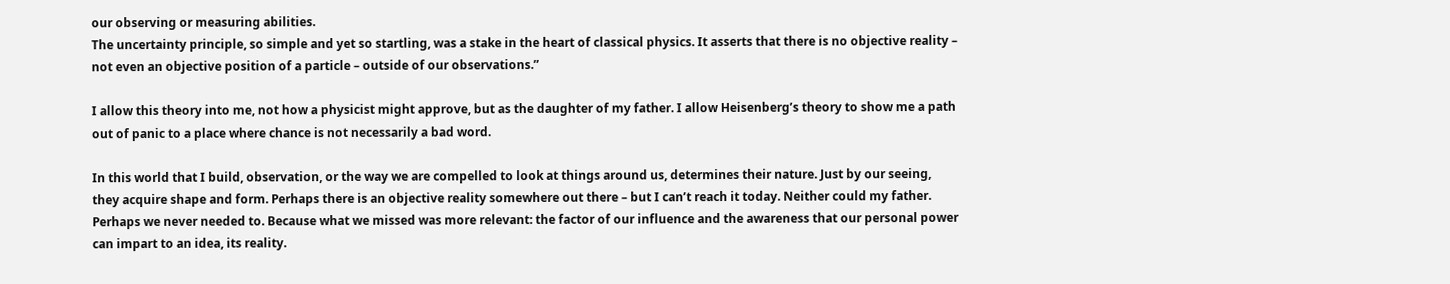our observing or measuring abilities.
The uncertainty principle, so simple and yet so startling, was a stake in the heart of classical physics. It asserts that there is no objective reality – not even an objective position of a particle – outside of our observations.”

I allow this theory into me, not how a physicist might approve, but as the daughter of my father. I allow Heisenberg’s theory to show me a path out of panic to a place where chance is not necessarily a bad word.

In this world that I build, observation, or the way we are compelled to look at things around us, determines their nature. Just by our seeing, they acquire shape and form. Perhaps there is an objective reality somewhere out there – but I can’t reach it today. Neither could my father.
Perhaps we never needed to. Because what we missed was more relevant: the factor of our influence and the awareness that our personal power can impart to an idea, its reality.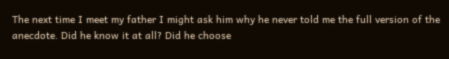The next time I meet my father I might ask him why he never told me the full version of the anecdote. Did he know it at all? Did he choose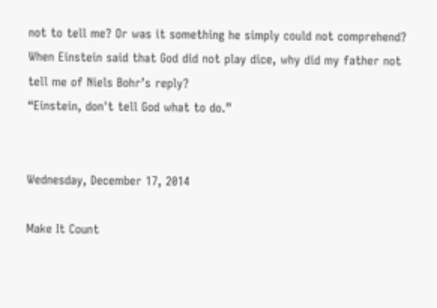not to tell me? Or was it something he simply could not comprehend?
When Einstein said that God did not play dice, why did my father not tell me of Niels Bohr’s reply?
“Einstein, don't tell God what to do.”


Wednesday, December 17, 2014

Make It Count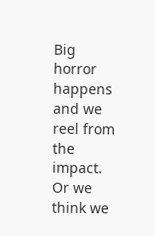Big horror happens and we reel from the impact. Or we think we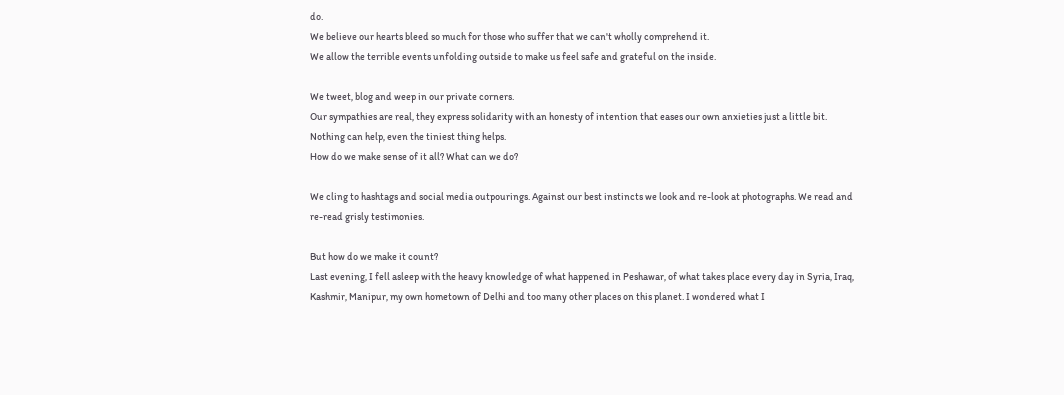do.
We believe our hearts bleed so much for those who suffer that we can't wholly comprehend it.
We allow the terrible events unfolding outside to make us feel safe and grateful on the inside.

We tweet, blog and weep in our private corners.
Our sympathies are real, they express solidarity with an honesty of intention that eases our own anxieties just a little bit.
Nothing can help, even the tiniest thing helps.
How do we make sense of it all? What can we do?

We cling to hashtags and social media outpourings. Against our best instincts we look and re-look at photographs. We read and re-read grisly testimonies.

But how do we make it count?
Last evening, I fell asleep with the heavy knowledge of what happened in Peshawar, of what takes place every day in Syria, Iraq, Kashmir, Manipur, my own hometown of Delhi and too many other places on this planet. I wondered what I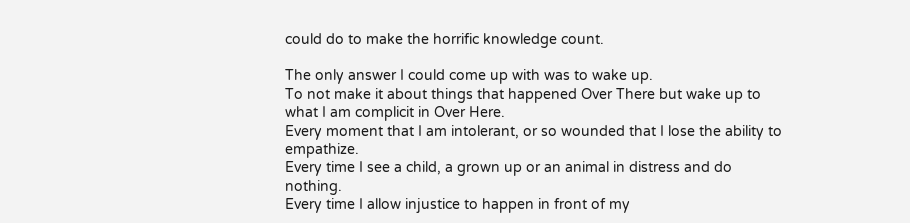could do to make the horrific knowledge count.

The only answer I could come up with was to wake up.
To not make it about things that happened Over There but wake up to what I am complicit in Over Here.
Every moment that I am intolerant, or so wounded that I lose the ability to empathize.
Every time I see a child, a grown up or an animal in distress and do nothing.
Every time I allow injustice to happen in front of my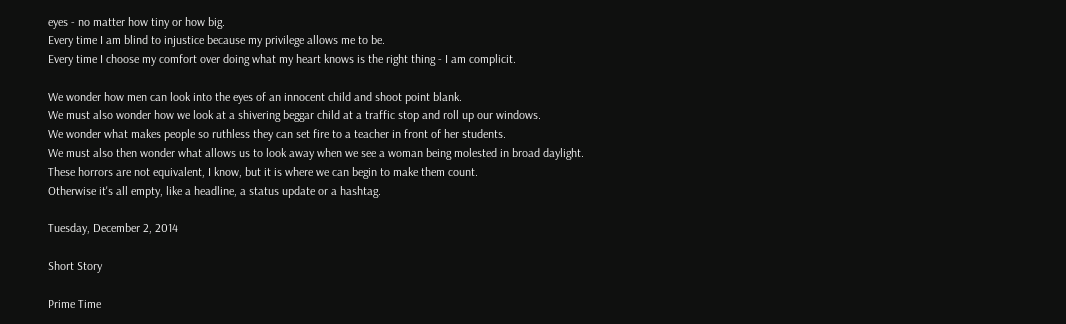eyes - no matter how tiny or how big.
Every time I am blind to injustice because my privilege allows me to be.
Every time I choose my comfort over doing what my heart knows is the right thing - I am complicit.

We wonder how men can look into the eyes of an innocent child and shoot point blank.
We must also wonder how we look at a shivering beggar child at a traffic stop and roll up our windows.
We wonder what makes people so ruthless they can set fire to a teacher in front of her students.
We must also then wonder what allows us to look away when we see a woman being molested in broad daylight.
These horrors are not equivalent, I know, but it is where we can begin to make them count.
Otherwise it's all empty, like a headline, a status update or a hashtag.

Tuesday, December 2, 2014

Short Story

Prime Time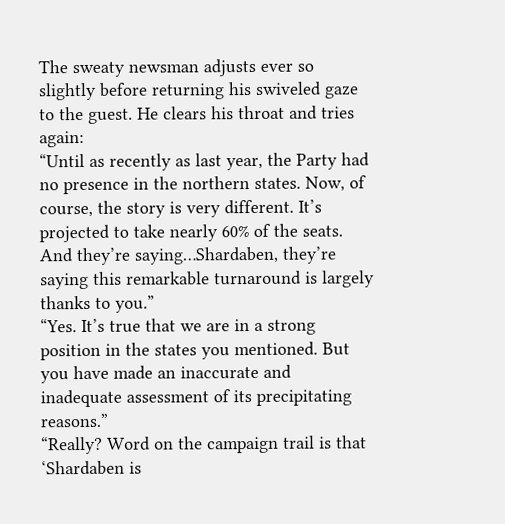The sweaty newsman adjusts ever so slightly before returning his swiveled gaze to the guest. He clears his throat and tries again:
“Until as recently as last year, the Party had no presence in the northern states. Now, of course, the story is very different. It’s projected to take nearly 60% of the seats. And they’re saying…Shardaben, they’re saying this remarkable turnaround is largely thanks to you.”
“Yes. It’s true that we are in a strong position in the states you mentioned. But you have made an inaccurate and inadequate assessment of its precipitating reasons.”
“Really? Word on the campaign trail is that ‘Shardaben is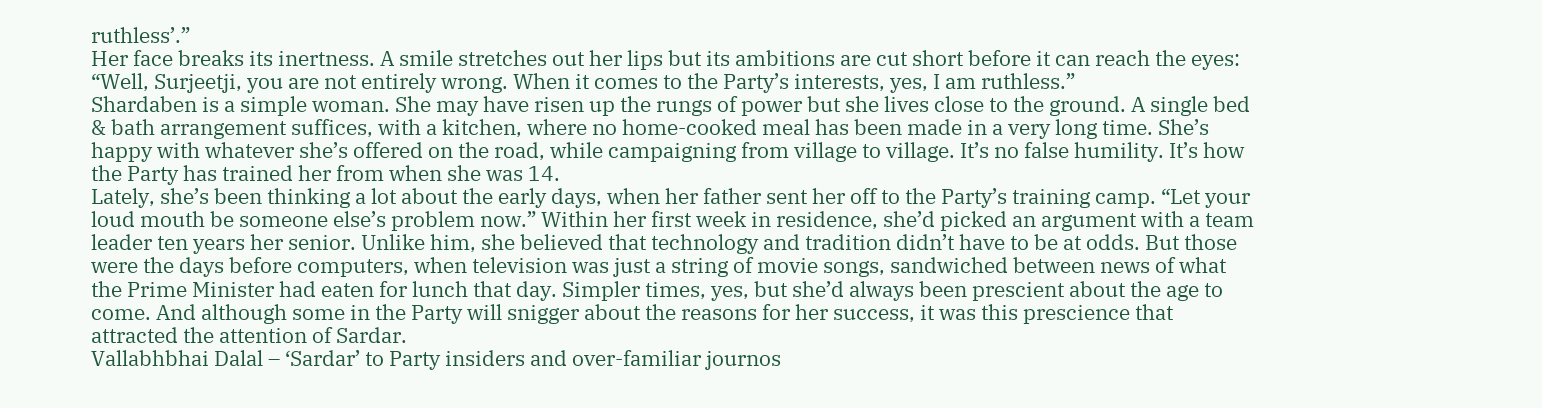ruthless’.”
Her face breaks its inertness. A smile stretches out her lips but its ambitions are cut short before it can reach the eyes:
“Well, Surjeetji, you are not entirely wrong. When it comes to the Party’s interests, yes, I am ruthless.”
Shardaben is a simple woman. She may have risen up the rungs of power but she lives close to the ground. A single bed & bath arrangement suffices, with a kitchen, where no home-cooked meal has been made in a very long time. She’s happy with whatever she’s offered on the road, while campaigning from village to village. It’s no false humility. It’s how the Party has trained her from when she was 14.
Lately, she’s been thinking a lot about the early days, when her father sent her off to the Party’s training camp. “Let your loud mouth be someone else’s problem now.” Within her first week in residence, she’d picked an argument with a team leader ten years her senior. Unlike him, she believed that technology and tradition didn’t have to be at odds. But those were the days before computers, when television was just a string of movie songs, sandwiched between news of what the Prime Minister had eaten for lunch that day. Simpler times, yes, but she’d always been prescient about the age to come. And although some in the Party will snigger about the reasons for her success, it was this prescience that attracted the attention of Sardar.
Vallabhbhai Dalal – ‘Sardar’ to Party insiders and over-familiar journos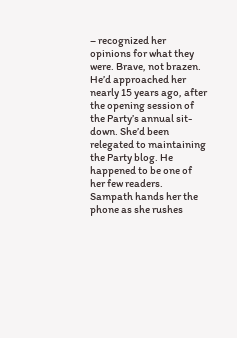– recognized her opinions for what they were. Brave, not brazen. He’d approached her nearly 15 years ago, after the opening session of the Party’s annual sit-down. She’d been relegated to maintaining the Party blog. He happened to be one of her few readers.
Sampath hands her the phone as she rushes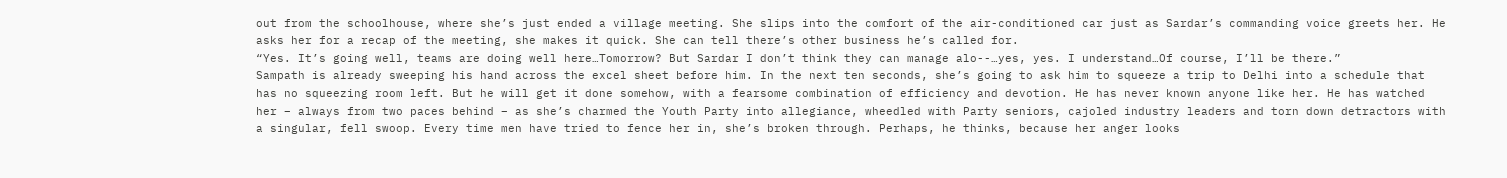out from the schoolhouse, where she’s just ended a village meeting. She slips into the comfort of the air-conditioned car just as Sardar’s commanding voice greets her. He asks her for a recap of the meeting, she makes it quick. She can tell there’s other business he’s called for.
“Yes. It’s going well, teams are doing well here…Tomorrow? But Sardar I don’t think they can manage alo--…yes, yes. I understand…Of course, I’ll be there.”
Sampath is already sweeping his hand across the excel sheet before him. In the next ten seconds, she’s going to ask him to squeeze a trip to Delhi into a schedule that has no squeezing room left. But he will get it done somehow, with a fearsome combination of efficiency and devotion. He has never known anyone like her. He has watched her – always from two paces behind – as she’s charmed the Youth Party into allegiance, wheedled with Party seniors, cajoled industry leaders and torn down detractors with a singular, fell swoop. Every time men have tried to fence her in, she’s broken through. Perhaps, he thinks, because her anger looks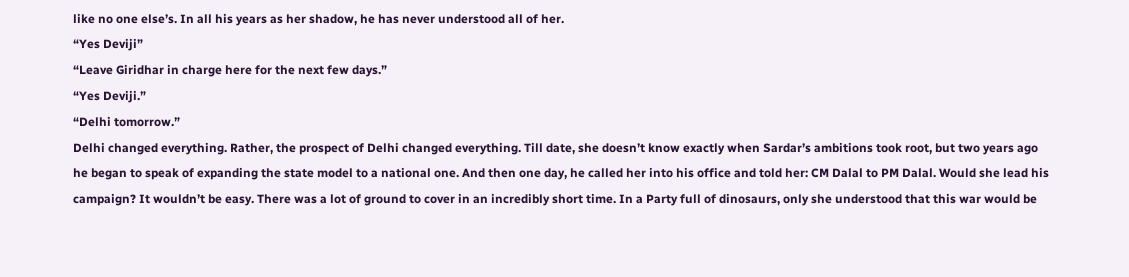like no one else’s. In all his years as her shadow, he has never understood all of her.
“Yes Deviji”
“Leave Giridhar in charge here for the next few days.”
“Yes Deviji.”
“Delhi tomorrow.”
Delhi changed everything. Rather, the prospect of Delhi changed everything. Till date, she doesn’t know exactly when Sardar’s ambitions took root, but two years ago he began to speak of expanding the state model to a national one. And then one day, he called her into his office and told her: CM Dalal to PM Dalal. Would she lead his campaign? It wouldn’t be easy. There was a lot of ground to cover in an incredibly short time. In a Party full of dinosaurs, only she understood that this war would be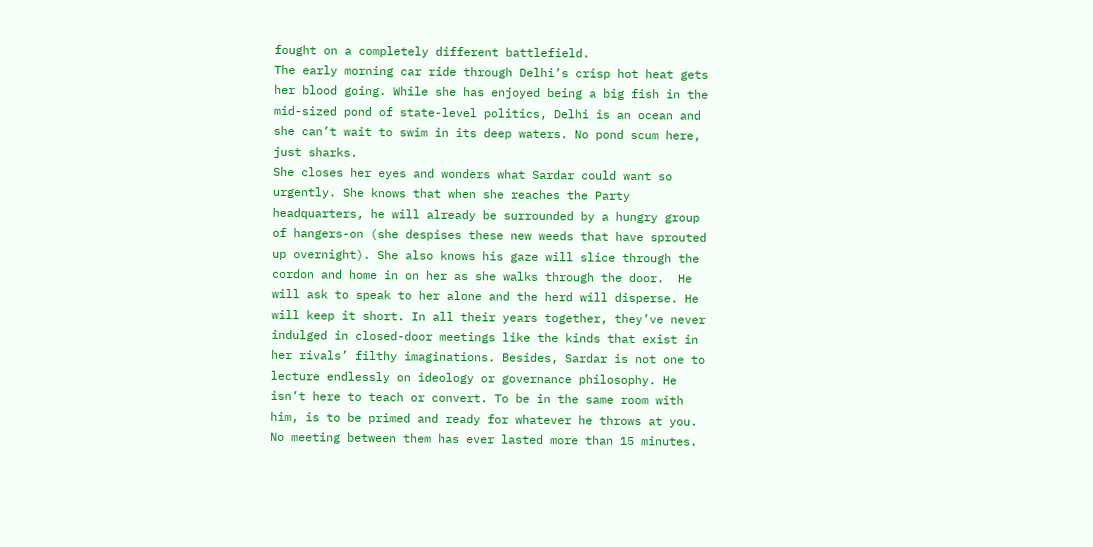fought on a completely different battlefield.
The early morning car ride through Delhi’s crisp hot heat gets her blood going. While she has enjoyed being a big fish in the mid-sized pond of state-level politics, Delhi is an ocean and she can’t wait to swim in its deep waters. No pond scum here, just sharks.
She closes her eyes and wonders what Sardar could want so urgently. She knows that when she reaches the Party headquarters, he will already be surrounded by a hungry group of hangers-on (she despises these new weeds that have sprouted up overnight). She also knows his gaze will slice through the cordon and home in on her as she walks through the door.  He will ask to speak to her alone and the herd will disperse. He will keep it short. In all their years together, they’ve never indulged in closed-door meetings like the kinds that exist in her rivals’ filthy imaginations. Besides, Sardar is not one to lecture endlessly on ideology or governance philosophy. He isn’t here to teach or convert. To be in the same room with him, is to be primed and ready for whatever he throws at you. No meeting between them has ever lasted more than 15 minutes.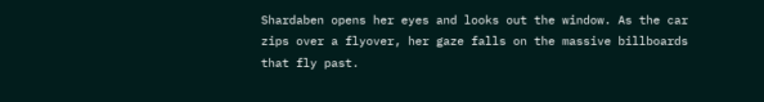Shardaben opens her eyes and looks out the window. As the car zips over a flyover, her gaze falls on the massive billboards that fly past.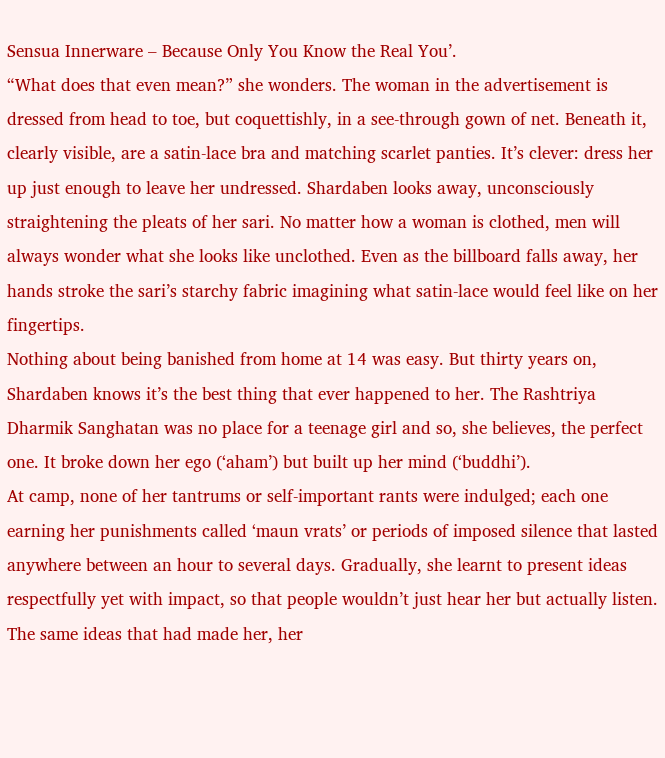Sensua Innerware – Because Only You Know the Real You’.
“What does that even mean?” she wonders. The woman in the advertisement is dressed from head to toe, but coquettishly, in a see-through gown of net. Beneath it, clearly visible, are a satin-lace bra and matching scarlet panties. It’s clever: dress her up just enough to leave her undressed. Shardaben looks away, unconsciously straightening the pleats of her sari. No matter how a woman is clothed, men will always wonder what she looks like unclothed. Even as the billboard falls away, her hands stroke the sari’s starchy fabric imagining what satin-lace would feel like on her fingertips.
Nothing about being banished from home at 14 was easy. But thirty years on, Shardaben knows it’s the best thing that ever happened to her. The Rashtriya Dharmik Sanghatan was no place for a teenage girl and so, she believes, the perfect one. It broke down her ego (‘aham’) but built up her mind (‘buddhi’).
At camp, none of her tantrums or self-important rants were indulged; each one earning her punishments called ‘maun vrats’ or periods of imposed silence that lasted anywhere between an hour to several days. Gradually, she learnt to present ideas respectfully yet with impact, so that people wouldn’t just hear her but actually listen.
The same ideas that had made her, her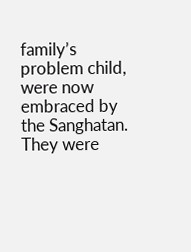family’s problem child, were now embraced by the Sanghatan. They were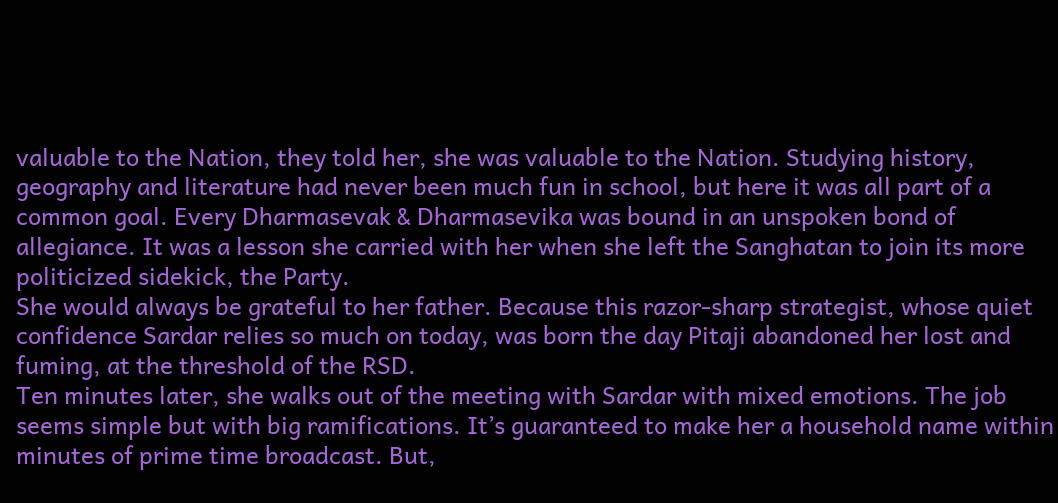valuable to the Nation, they told her, she was valuable to the Nation. Studying history, geography and literature had never been much fun in school, but here it was all part of a common goal. Every Dharmasevak & Dharmasevika was bound in an unspoken bond of allegiance. It was a lesson she carried with her when she left the Sanghatan to join its more politicized sidekick, the Party.
She would always be grateful to her father. Because this razor-sharp strategist, whose quiet confidence Sardar relies so much on today, was born the day Pitaji abandoned her lost and fuming, at the threshold of the RSD.
Ten minutes later, she walks out of the meeting with Sardar with mixed emotions. The job seems simple but with big ramifications. It’s guaranteed to make her a household name within minutes of prime time broadcast. But,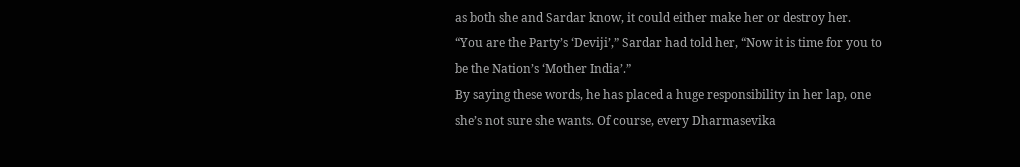as both she and Sardar know, it could either make her or destroy her.
“You are the Party’s ‘Deviji’,” Sardar had told her, “Now it is time for you to be the Nation’s ‘Mother India’.”
By saying these words, he has placed a huge responsibility in her lap, one she’s not sure she wants. Of course, every Dharmasevika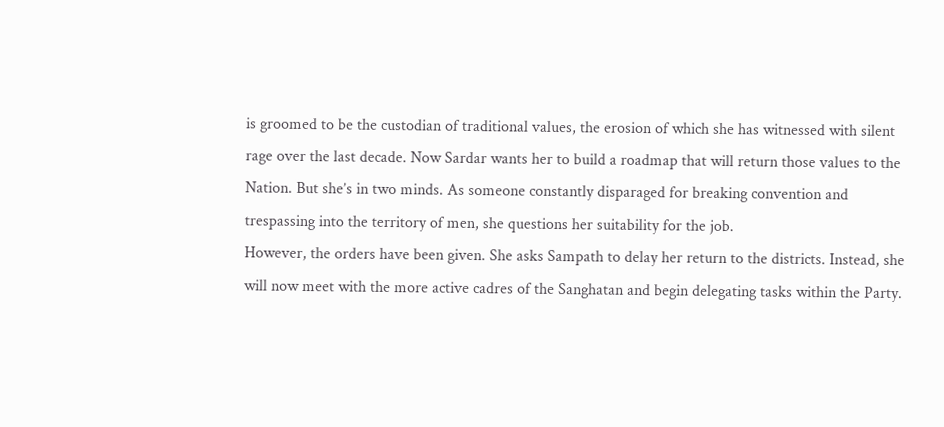is groomed to be the custodian of traditional values, the erosion of which she has witnessed with silent rage over the last decade. Now Sardar wants her to build a roadmap that will return those values to the Nation. But she’s in two minds. As someone constantly disparaged for breaking convention and trespassing into the territory of men, she questions her suitability for the job.
However, the orders have been given. She asks Sampath to delay her return to the districts. Instead, she will now meet with the more active cadres of the Sanghatan and begin delegating tasks within the Party.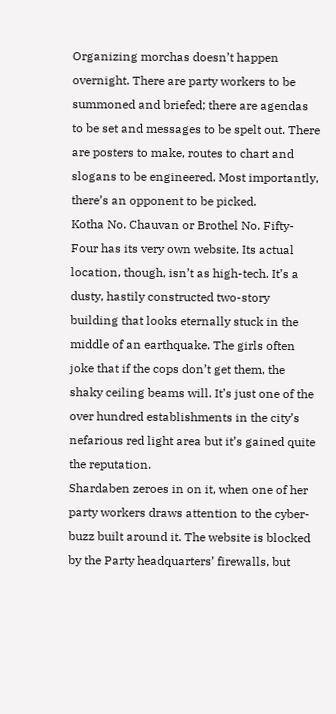Organizing morchas doesn’t happen overnight. There are party workers to be summoned and briefed; there are agendas to be set and messages to be spelt out. There are posters to make, routes to chart and slogans to be engineered. Most importantly, there’s an opponent to be picked.
Kotha No. Chauvan or Brothel No. Fifty-Four has its very own website. Its actual location, though, isn’t as high-tech. It’s a dusty, hastily constructed two-story building that looks eternally stuck in the middle of an earthquake. The girls often joke that if the cops don’t get them, the shaky ceiling beams will. It’s just one of the over hundred establishments in the city’s nefarious red light area but it’s gained quite the reputation.
Shardaben zeroes in on it, when one of her party workers draws attention to the cyber-buzz built around it. The website is blocked by the Party headquarters’ firewalls, but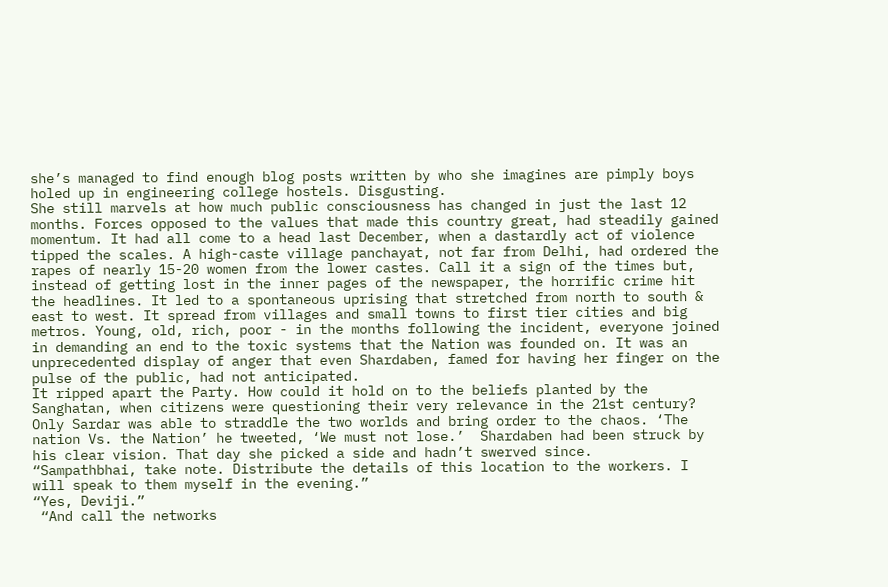she’s managed to find enough blog posts written by who she imagines are pimply boys holed up in engineering college hostels. Disgusting.
She still marvels at how much public consciousness has changed in just the last 12 months. Forces opposed to the values that made this country great, had steadily gained momentum. It had all come to a head last December, when a dastardly act of violence tipped the scales. A high-caste village panchayat, not far from Delhi, had ordered the rapes of nearly 15-20 women from the lower castes. Call it a sign of the times but, instead of getting lost in the inner pages of the newspaper, the horrific crime hit the headlines. It led to a spontaneous uprising that stretched from north to south & east to west. It spread from villages and small towns to first tier cities and big metros. Young, old, rich, poor - in the months following the incident, everyone joined in demanding an end to the toxic systems that the Nation was founded on. It was an unprecedented display of anger that even Shardaben, famed for having her finger on the pulse of the public, had not anticipated.
It ripped apart the Party. How could it hold on to the beliefs planted by the Sanghatan, when citizens were questioning their very relevance in the 21st century? Only Sardar was able to straddle the two worlds and bring order to the chaos. ‘The nation Vs. the Nation’ he tweeted, ‘We must not lose.’  Shardaben had been struck by his clear vision. That day she picked a side and hadn’t swerved since.
“Sampathbhai, take note. Distribute the details of this location to the workers. I will speak to them myself in the evening.”
“Yes, Deviji.”
 “And call the networks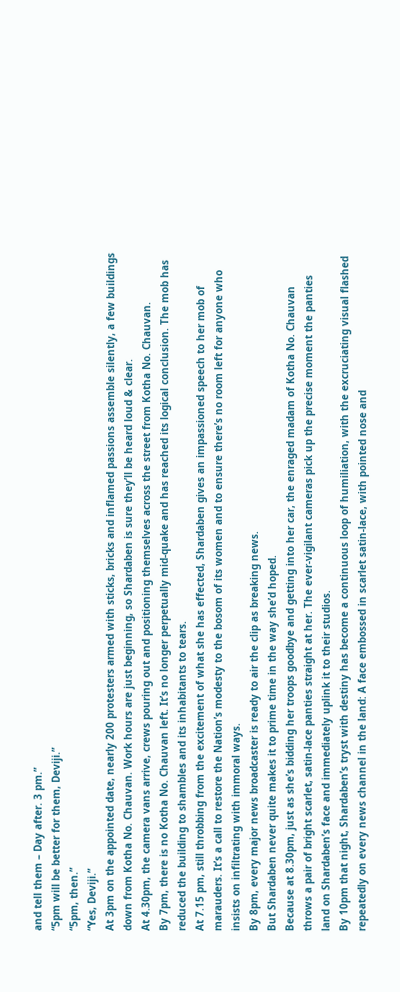and tell them – Day after. 3 pm.”
“5pm will be better for them, Deviji.”
“5pm, then.”
“Yes, Deviji.”
At 3pm on the appointed date, nearly 200 protesters armed with sticks, bricks and inflamed passions assemble silently, a few buildings down from Kotha No. Chauvan. Work hours are just beginning, so Shardaben is sure they’ll be heard loud & clear.
At 4.30pm, the camera vans arrive, crews pouring out and positioning themselves across the street from Kotha No. Chauvan.
By 7pm, there is no Kotha No. Chauvan left. It’s no longer perpetually mid-quake and has reached its logical conclusion. The mob has reduced the building to shambles and its inhabitants to tears.
At 7.15 pm, still throbbing from the excitement of what she has effected, Shardaben gives an impassioned speech to her mob of marauders. It’s a call to restore the Nation’s modesty to the bosom of its women and to ensure there’s no room left for anyone who insists on infiltrating with immoral ways.
By 8pm, every major news broadcaster is ready to air the clip as breaking news.
But Shardaben never quite makes it to prime time in the way she’d hoped.
Because at 8.30pm, just as she’s bidding her troops goodbye and getting into her car, the enraged madam of Kotha No. Chauvan throws a pair of bright scarlet, satin-lace panties straight at her. The ever-vigilant cameras pick up the precise moment the panties land on Shardaben’s face and immediately uplink it to their studios.
By 10pm that night, Shardaben’s tryst with destiny has become a continuous loop of humiliation, with the excruciating visual flashed repeatedly on every news channel in the land: A face embossed in scarlet satin-lace, with pointed nose and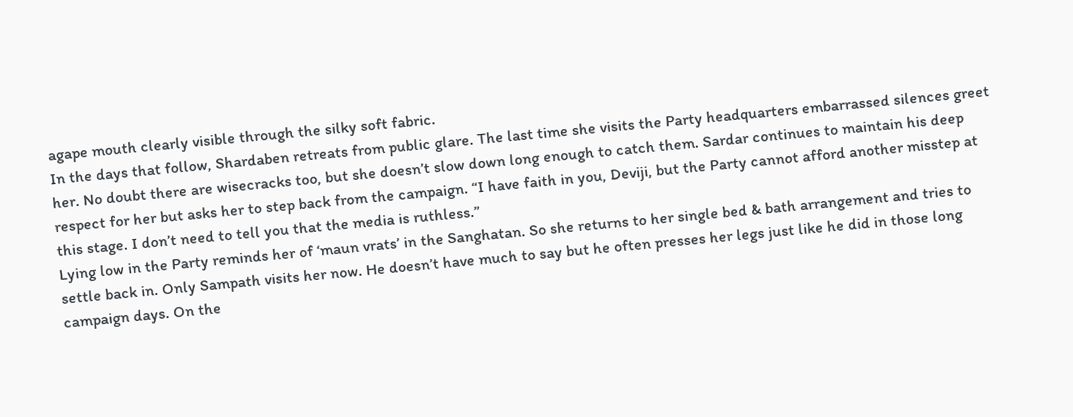agape mouth clearly visible through the silky soft fabric.
In the days that follow, Shardaben retreats from public glare. The last time she visits the Party headquarters embarrassed silences greet her. No doubt there are wisecracks too, but she doesn’t slow down long enough to catch them. Sardar continues to maintain his deep respect for her but asks her to step back from the campaign. “I have faith in you, Deviji, but the Party cannot afford another misstep at this stage. I don’t need to tell you that the media is ruthless.”
Lying low in the Party reminds her of ‘maun vrats’ in the Sanghatan. So she returns to her single bed & bath arrangement and tries to settle back in. Only Sampath visits her now. He doesn’t have much to say but he often presses her legs just like he did in those long campaign days. On the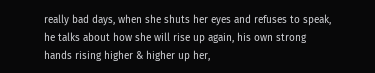really bad days, when she shuts her eyes and refuses to speak, he talks about how she will rise up again, his own strong hands rising higher & higher up her,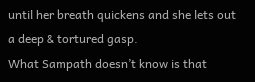until her breath quickens and she lets out a deep & tortured gasp.
What Sampath doesn’t know is that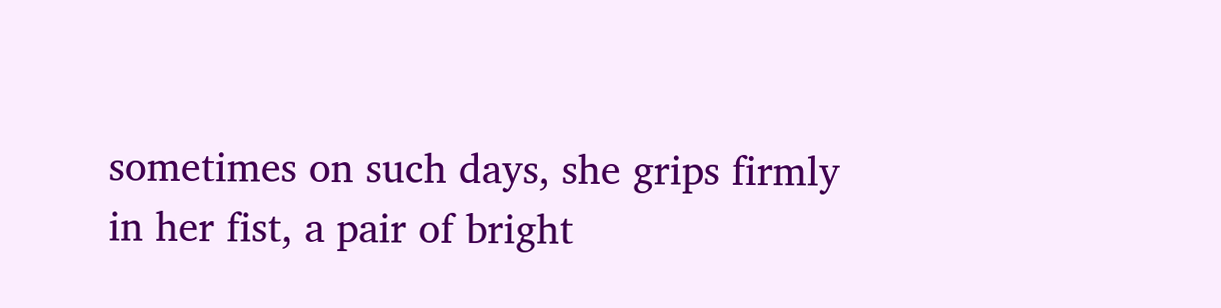sometimes on such days, she grips firmly in her fist, a pair of bright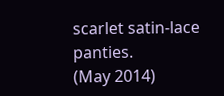scarlet satin-lace panties.
(May 2014)